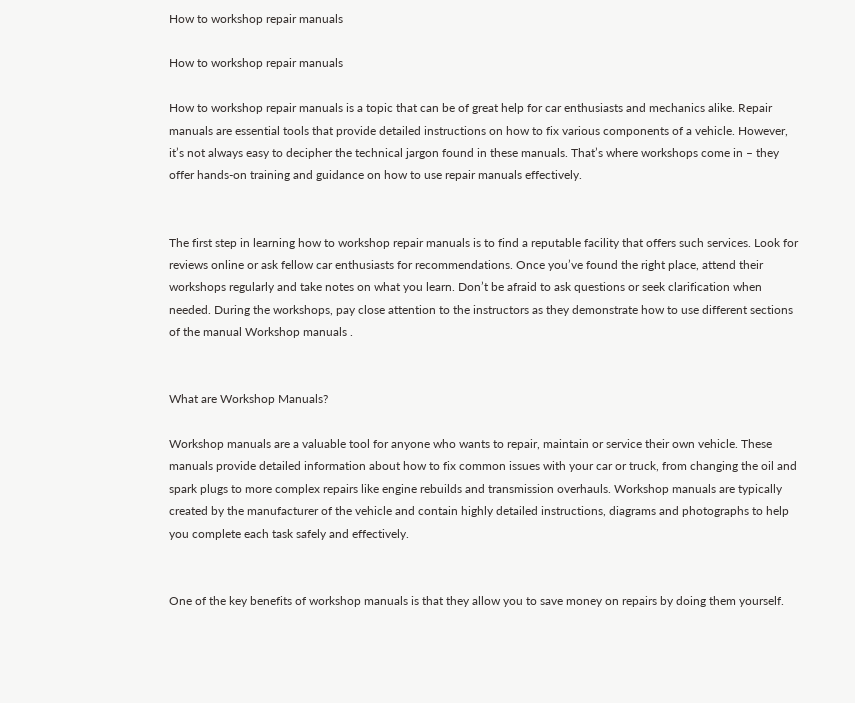How to workshop repair manuals

How to workshop repair manuals

How to workshop repair manuals is a topic that can be of great help for car enthusiasts and mechanics alike. Repair manuals are essential tools that provide detailed instructions on how to fix various components of a vehicle. However, it’s not always easy to decipher the technical jargon found in these manuals. That’s where workshops come in – they offer hands-on training and guidance on how to use repair manuals effectively.


The first step in learning how to workshop repair manuals is to find a reputable facility that offers such services. Look for reviews online or ask fellow car enthusiasts for recommendations. Once you’ve found the right place, attend their workshops regularly and take notes on what you learn. Don’t be afraid to ask questions or seek clarification when needed. During the workshops, pay close attention to the instructors as they demonstrate how to use different sections of the manual Workshop manuals .


What are Workshop Manuals?

Workshop manuals are a valuable tool for anyone who wants to repair, maintain or service their own vehicle. These manuals provide detailed information about how to fix common issues with your car or truck, from changing the oil and spark plugs to more complex repairs like engine rebuilds and transmission overhauls. Workshop manuals are typically created by the manufacturer of the vehicle and contain highly detailed instructions, diagrams and photographs to help you complete each task safely and effectively.


One of the key benefits of workshop manuals is that they allow you to save money on repairs by doing them yourself.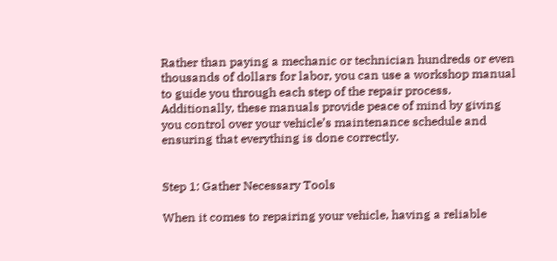Rather than paying a mechanic or technician hundreds or even thousands of dollars for labor, you can use a workshop manual to guide you through each step of the repair process. Additionally, these manuals provide peace of mind by giving you control over your vehicle’s maintenance schedule and ensuring that everything is done correctly.


Step 1: Gather Necessary Tools

When it comes to repairing your vehicle, having a reliable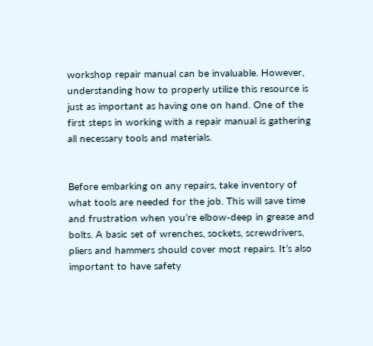workshop repair manual can be invaluable. However, understanding how to properly utilize this resource is just as important as having one on hand. One of the first steps in working with a repair manual is gathering all necessary tools and materials.


Before embarking on any repairs, take inventory of what tools are needed for the job. This will save time and frustration when you’re elbow-deep in grease and bolts. A basic set of wrenches, sockets, screwdrivers, pliers and hammers should cover most repairs. It’s also important to have safety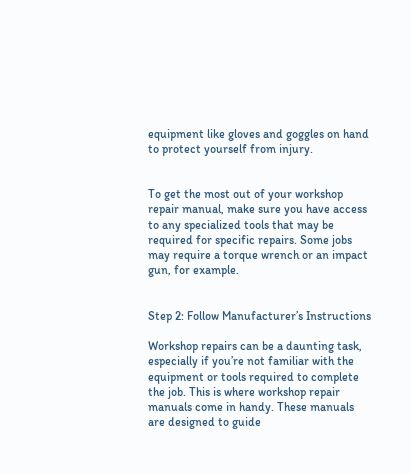equipment like gloves and goggles on hand to protect yourself from injury.


To get the most out of your workshop repair manual, make sure you have access to any specialized tools that may be required for specific repairs. Some jobs may require a torque wrench or an impact gun, for example.


Step 2: Follow Manufacturer’s Instructions

Workshop repairs can be a daunting task, especially if you’re not familiar with the equipment or tools required to complete the job. This is where workshop repair manuals come in handy. These manuals are designed to guide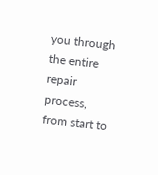you through the entire repair process, from start to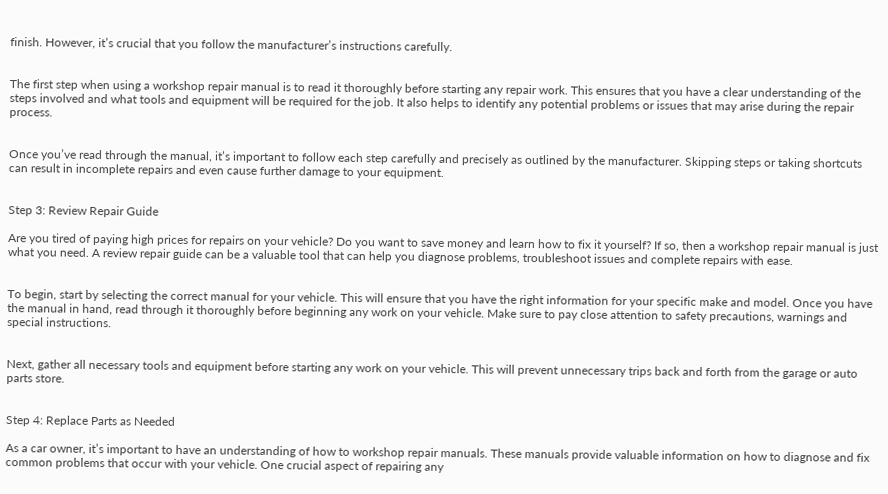finish. However, it’s crucial that you follow the manufacturer’s instructions carefully.


The first step when using a workshop repair manual is to read it thoroughly before starting any repair work. This ensures that you have a clear understanding of the steps involved and what tools and equipment will be required for the job. It also helps to identify any potential problems or issues that may arise during the repair process.


Once you’ve read through the manual, it’s important to follow each step carefully and precisely as outlined by the manufacturer. Skipping steps or taking shortcuts can result in incomplete repairs and even cause further damage to your equipment.


Step 3: Review Repair Guide

Are you tired of paying high prices for repairs on your vehicle? Do you want to save money and learn how to fix it yourself? If so, then a workshop repair manual is just what you need. A review repair guide can be a valuable tool that can help you diagnose problems, troubleshoot issues and complete repairs with ease.


To begin, start by selecting the correct manual for your vehicle. This will ensure that you have the right information for your specific make and model. Once you have the manual in hand, read through it thoroughly before beginning any work on your vehicle. Make sure to pay close attention to safety precautions, warnings and special instructions.


Next, gather all necessary tools and equipment before starting any work on your vehicle. This will prevent unnecessary trips back and forth from the garage or auto parts store.


Step 4: Replace Parts as Needed

As a car owner, it’s important to have an understanding of how to workshop repair manuals. These manuals provide valuable information on how to diagnose and fix common problems that occur with your vehicle. One crucial aspect of repairing any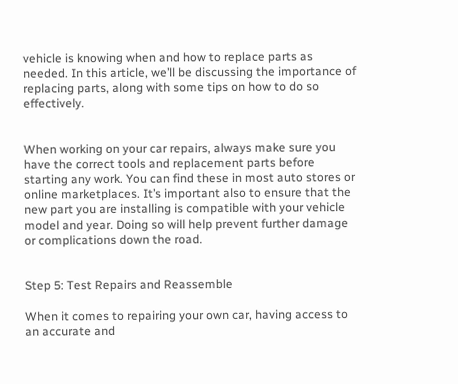vehicle is knowing when and how to replace parts as needed. In this article, we’ll be discussing the importance of replacing parts, along with some tips on how to do so effectively.


When working on your car repairs, always make sure you have the correct tools and replacement parts before starting any work. You can find these in most auto stores or online marketplaces. It’s important also to ensure that the new part you are installing is compatible with your vehicle model and year. Doing so will help prevent further damage or complications down the road.


Step 5: Test Repairs and Reassemble

When it comes to repairing your own car, having access to an accurate and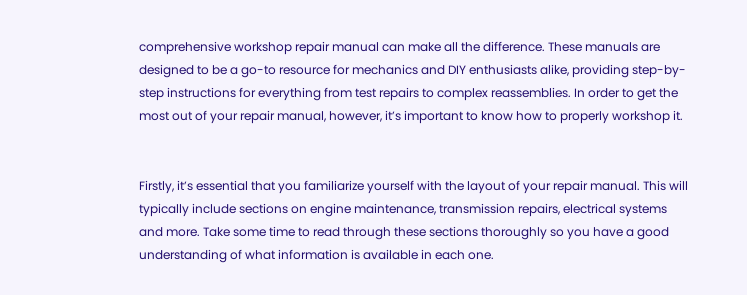comprehensive workshop repair manual can make all the difference. These manuals are designed to be a go-to resource for mechanics and DIY enthusiasts alike, providing step-by-step instructions for everything from test repairs to complex reassemblies. In order to get the most out of your repair manual, however, it’s important to know how to properly workshop it.


Firstly, it’s essential that you familiarize yourself with the layout of your repair manual. This will typically include sections on engine maintenance, transmission repairs, electrical systems and more. Take some time to read through these sections thoroughly so you have a good understanding of what information is available in each one.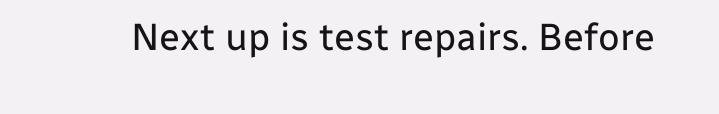Next up is test repairs. Before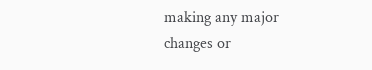making any major changes or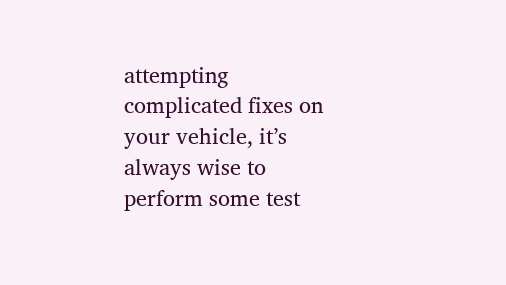attempting complicated fixes on your vehicle, it’s always wise to perform some test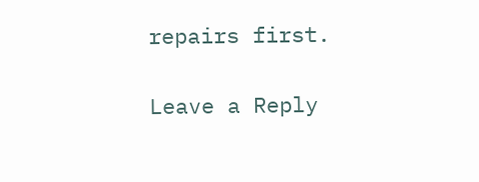repairs first.

Leave a Reply